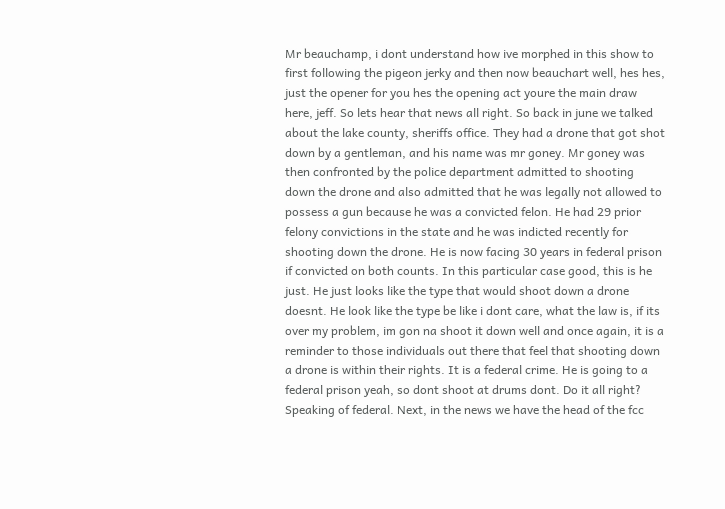Mr beauchamp, i dont understand how ive morphed in this show to first following the pigeon jerky and then now beauchart well, hes hes, just the opener for you hes the opening act youre the main draw here, jeff. So lets hear that news all right. So back in june we talked about the lake county, sheriffs office. They had a drone that got shot down by a gentleman, and his name was mr goney. Mr goney was then confronted by the police department admitted to shooting down the drone and also admitted that he was legally not allowed to possess a gun because he was a convicted felon. He had 29 prior felony convictions in the state and he was indicted recently for shooting down the drone. He is now facing 30 years in federal prison if convicted on both counts. In this particular case good, this is he just. He just looks like the type that would shoot down a drone doesnt. He look like the type be like i dont care, what the law is, if its over my problem, im gon na shoot it down well and once again, it is a reminder to those individuals out there that feel that shooting down a drone is within their rights. It is a federal crime. He is going to a federal prison yeah, so dont shoot at drums dont. Do it all right? Speaking of federal. Next, in the news we have the head of the fcc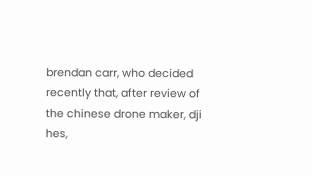brendan carr, who decided recently that, after review of the chinese drone maker, dji hes,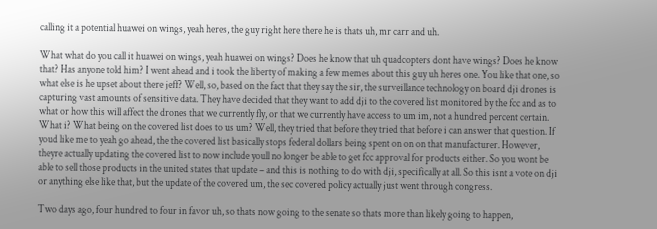calling it a potential huawei on wings, yeah heres, the guy right here there he is thats uh, mr carr and uh.

What what do you call it huawei on wings, yeah huawei on wings? Does he know that uh quadcopters dont have wings? Does he know that? Has anyone told him? I went ahead and i took the liberty of making a few memes about this guy uh heres one. You like that one, so what else is he upset about there jeff? Well, so, based on the fact that they say the sir, the surveillance technology on board dji drones is capturing vast amounts of sensitive data. They have decided that they want to add dji to the covered list monitored by the fcc and as to what or how this will affect the drones that we currently fly, or that we currently have access to um im, not a hundred percent certain. What i? What being on the covered list does to us um? Well, they tried that before they tried that before i can answer that question. If youd like me to yeah go ahead, the the covered list basically stops federal dollars being spent on on on that manufacturer. However, theyre actually updating the covered list to now include youll no longer be able to get fcc approval for products either. So you wont be able to sell those products in the united states that update – and this is nothing to do with dji, specifically at all. So this isnt a vote on dji or anything else like that, but the update of the covered um, the sec covered policy actually just went through congress.

Two days ago, four hundred to four in favor uh, so thats now going to the senate so thats more than likely going to happen,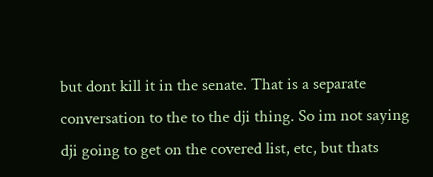but dont kill it in the senate. That is a separate conversation to the to the dji thing. So im not saying dji going to get on the covered list, etc, but thats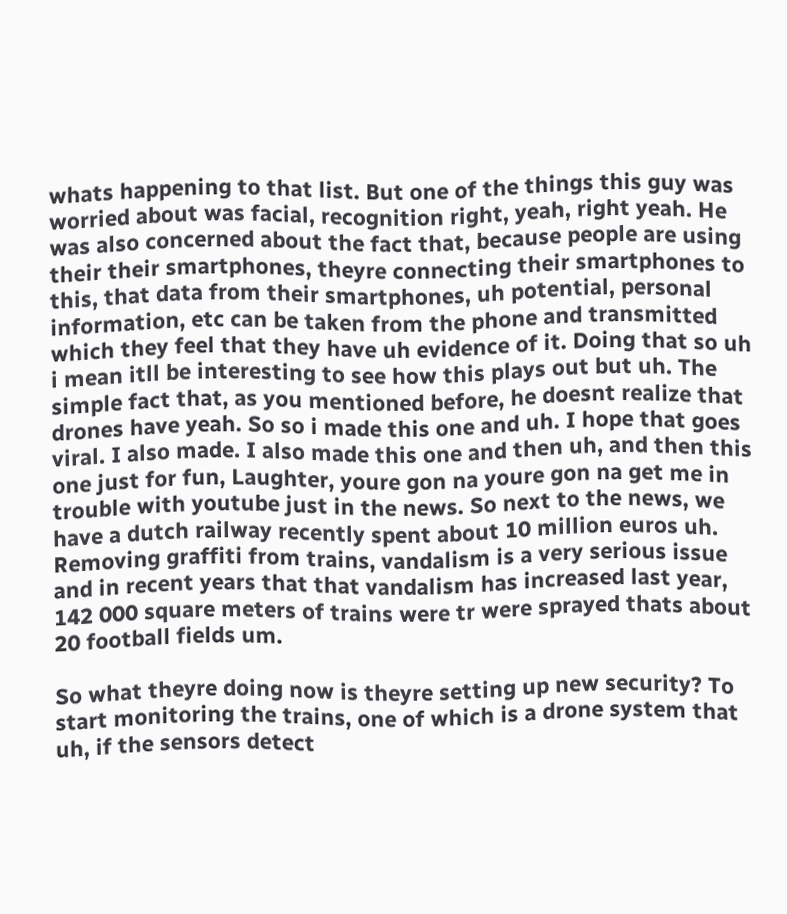whats happening to that list. But one of the things this guy was worried about was facial, recognition right, yeah, right yeah. He was also concerned about the fact that, because people are using their their smartphones, theyre connecting their smartphones to this, that data from their smartphones, uh potential, personal information, etc can be taken from the phone and transmitted which they feel that they have uh evidence of it. Doing that so uh i mean itll be interesting to see how this plays out but uh. The simple fact that, as you mentioned before, he doesnt realize that drones have yeah. So so i made this one and uh. I hope that goes viral. I also made. I also made this one and then uh, and then this one just for fun, Laughter, youre gon na youre gon na get me in trouble with youtube just in the news. So next to the news, we have a dutch railway recently spent about 10 million euros uh. Removing graffiti from trains, vandalism is a very serious issue and in recent years that that vandalism has increased last year, 142 000 square meters of trains were tr were sprayed thats about 20 football fields um.

So what theyre doing now is theyre setting up new security? To start monitoring the trains, one of which is a drone system that uh, if the sensors detect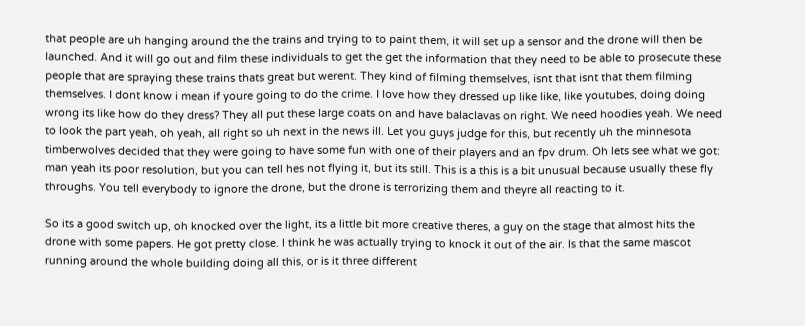that people are uh hanging around the the trains and trying to to paint them, it will set up a sensor and the drone will then be launched. And it will go out and film these individuals to get the get the information that they need to be able to prosecute these people that are spraying these trains thats great but werent. They kind of filming themselves, isnt that isnt that them filming themselves. I dont know i mean if youre going to do the crime. I love how they dressed up like like, like youtubes, doing doing wrong its like how do they dress? They all put these large coats on and have balaclavas on right. We need hoodies yeah. We need to look the part yeah, oh yeah, all right so uh next in the news ill. Let you guys judge for this, but recently uh the minnesota timberwolves decided that they were going to have some fun with one of their players and an fpv drum. Oh lets see what we got: man yeah its poor resolution, but you can tell hes not flying it, but its still. This is a this is a bit unusual because usually these fly throughs. You tell everybody to ignore the drone, but the drone is terrorizing them and theyre all reacting to it.

So its a good switch up, oh knocked over the light, its a little bit more creative theres, a guy on the stage that almost hits the drone with some papers. He got pretty close. I think he was actually trying to knock it out of the air. Is that the same mascot running around the whole building doing all this, or is it three different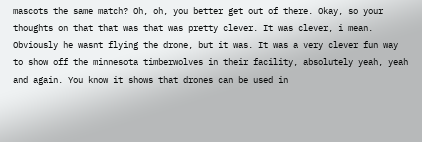mascots the same match? Oh, oh, you better get out of there. Okay, so your thoughts on that that was that was pretty clever. It was clever, i mean. Obviously he wasnt flying the drone, but it was. It was a very clever fun way to show off the minnesota timberwolves in their facility, absolutely yeah, yeah and again. You know it shows that drones can be used in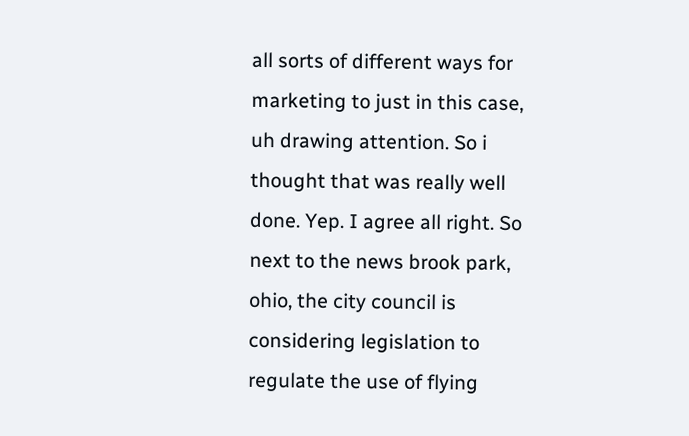all sorts of different ways for marketing to just in this case, uh drawing attention. So i thought that was really well done. Yep. I agree all right. So next to the news brook park, ohio, the city council is considering legislation to regulate the use of flying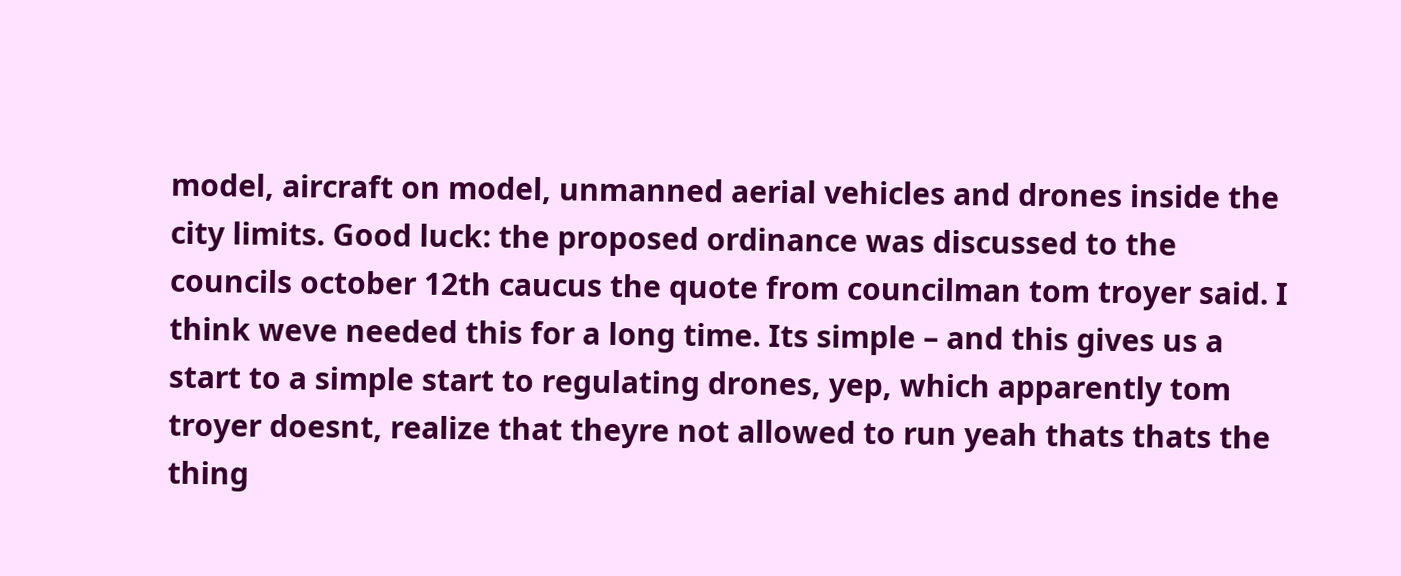model, aircraft on model, unmanned aerial vehicles and drones inside the city limits. Good luck: the proposed ordinance was discussed to the councils october 12th caucus the quote from councilman tom troyer said. I think weve needed this for a long time. Its simple – and this gives us a start to a simple start to regulating drones, yep, which apparently tom troyer doesnt, realize that theyre not allowed to run yeah thats thats the thing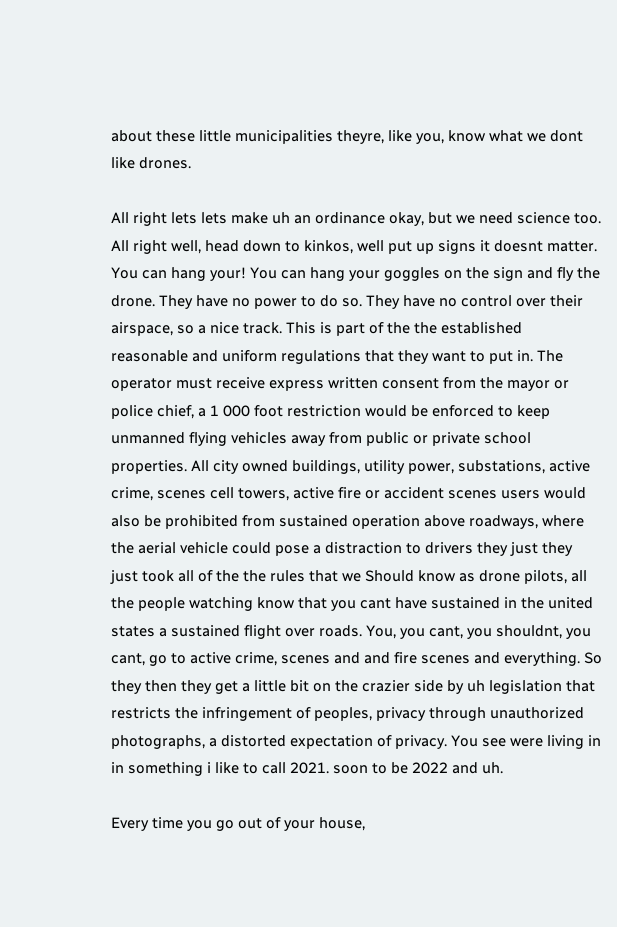about these little municipalities theyre, like you, know what we dont like drones.

All right lets lets make uh an ordinance okay, but we need science too. All right well, head down to kinkos, well put up signs it doesnt matter. You can hang your! You can hang your goggles on the sign and fly the drone. They have no power to do so. They have no control over their airspace, so a nice track. This is part of the the established reasonable and uniform regulations that they want to put in. The operator must receive express written consent from the mayor or police chief, a 1 000 foot restriction would be enforced to keep unmanned flying vehicles away from public or private school properties. All city owned buildings, utility power, substations, active crime, scenes cell towers, active fire or accident scenes users would also be prohibited from sustained operation above roadways, where the aerial vehicle could pose a distraction to drivers they just they just took all of the the rules that we Should know as drone pilots, all the people watching know that you cant have sustained in the united states a sustained flight over roads. You, you cant, you shouldnt, you cant, go to active crime, scenes and and fire scenes and everything. So they then they get a little bit on the crazier side by uh legislation that restricts the infringement of peoples, privacy through unauthorized photographs, a distorted expectation of privacy. You see were living in in something i like to call 2021. soon to be 2022 and uh.

Every time you go out of your house,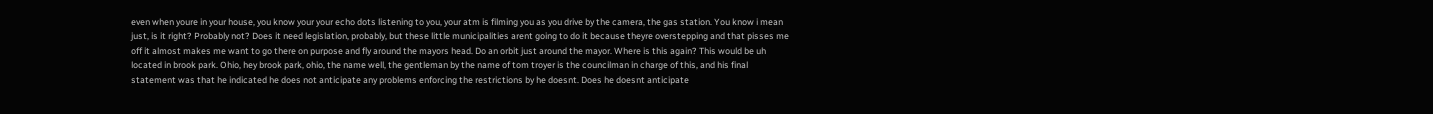even when youre in your house, you know your your echo dots listening to you, your atm is filming you as you drive by the camera, the gas station. You know i mean just, is it right? Probably not? Does it need legislation, probably, but these little municipalities arent going to do it because theyre overstepping and that pisses me off it almost makes me want to go there on purpose and fly around the mayors head. Do an orbit just around the mayor. Where is this again? This would be uh located in brook park. Ohio, hey brook park, ohio, the name well, the gentleman by the name of tom troyer is the councilman in charge of this, and his final statement was that he indicated he does not anticipate any problems enforcing the restrictions by he doesnt. Does he doesnt anticipate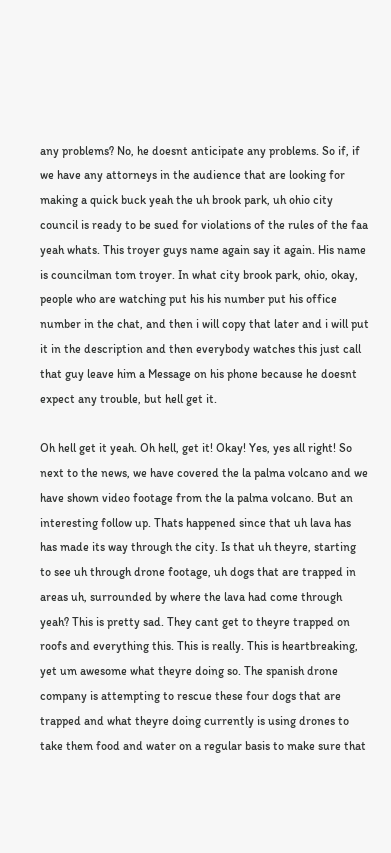any problems? No, he doesnt anticipate any problems. So if, if we have any attorneys in the audience that are looking for making a quick buck yeah the uh brook park, uh ohio city council is ready to be sued for violations of the rules of the faa yeah whats. This troyer guys name again say it again. His name is councilman tom troyer. In what city brook park, ohio, okay, people who are watching put his his number put his office number in the chat, and then i will copy that later and i will put it in the description and then everybody watches this just call that guy leave him a Message on his phone because he doesnt expect any trouble, but hell get it.

Oh hell get it yeah. Oh hell, get it! Okay! Yes, yes all right! So next to the news, we have covered the la palma volcano and we have shown video footage from the la palma volcano. But an interesting follow up. Thats happened since that uh lava has has made its way through the city. Is that uh theyre, starting to see uh through drone footage, uh dogs that are trapped in areas uh, surrounded by where the lava had come through yeah? This is pretty sad. They cant get to theyre trapped on roofs and everything this. This is really. This is heartbreaking, yet um awesome what theyre doing so. The spanish drone company is attempting to rescue these four dogs that are trapped and what theyre doing currently is using drones to take them food and water on a regular basis to make sure that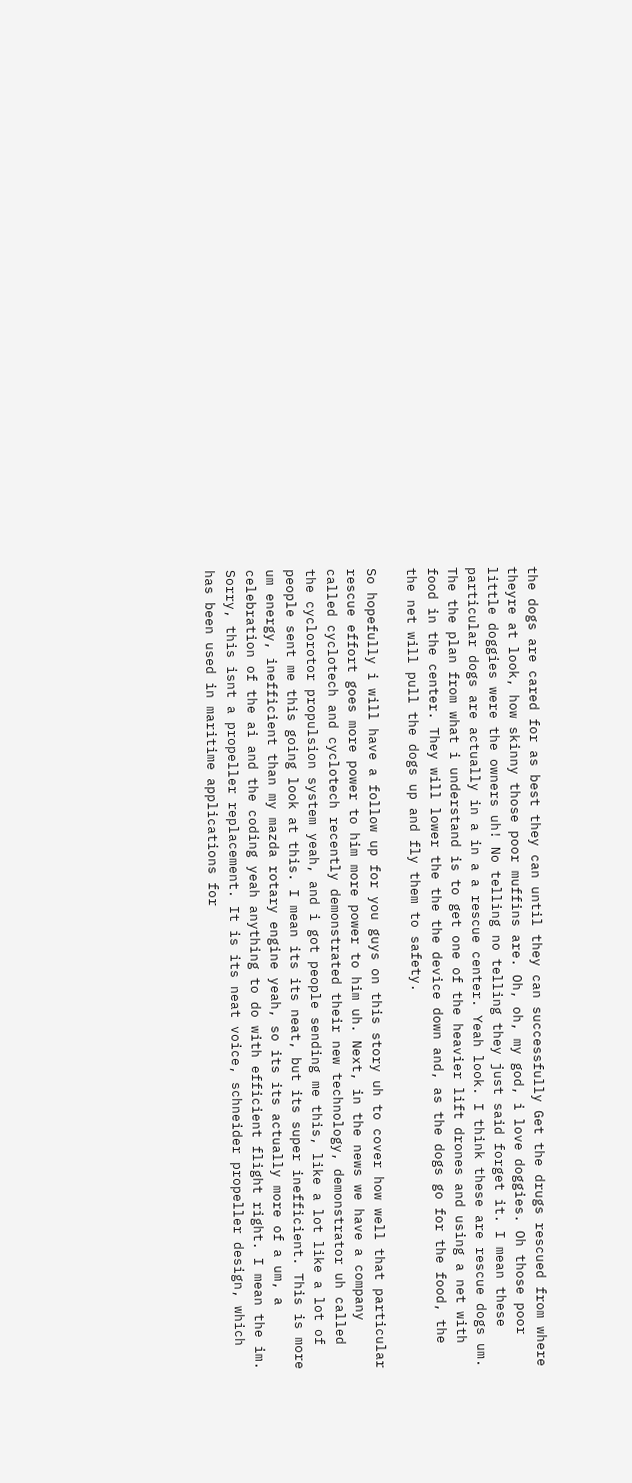the dogs are cared for as best they can until they can successfully Get the drugs rescued from where theyre at look, how skinny those poor muffins are. Oh, oh, my god, i love doggies. Oh those poor little doggies were the owners uh! No telling no telling they just said forget it. I mean these particular dogs are actually in a in a a rescue center. Yeah look. I think these are rescue dogs um. The the plan from what i understand is to get one of the heavier lift drones and using a net with food in the center. They will lower the the the device down and, as the dogs go for the food, the the net will pull the dogs up and fly them to safety.

So hopefully i will have a follow up for you guys on this story uh to cover how well that particular rescue effort goes more power to him more power to him uh. Next, in the news we have a company called cyclotech and cyclotech recently demonstrated their new technology, demonstrator uh called the cyclorotor propulsion system yeah, and i got people sending me this, like a lot like a lot of people sent me this going look at this. I mean its its neat, but its super inefficient. This is more um energy, inefficient than my mazda rotary engine yeah, so its its actually more of a um, a celebration of the ai and the coding yeah anything to do with efficient flight right. I mean the im. Sorry, this isnt a propeller replacement. It is its neat voice, schneider propeller design, which has been used in maritime applications for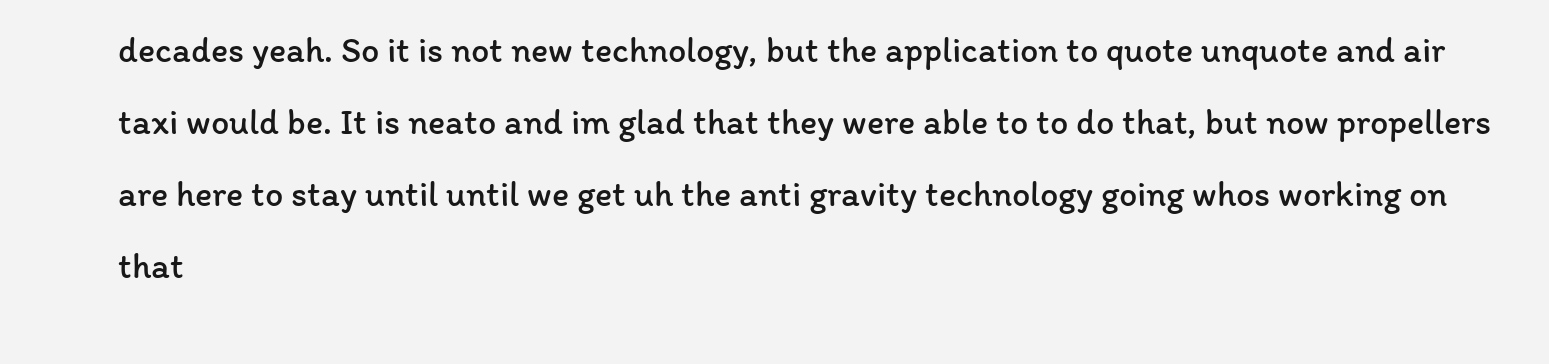decades yeah. So it is not new technology, but the application to quote unquote and air taxi would be. It is neato and im glad that they were able to to do that, but now propellers are here to stay until until we get uh the anti gravity technology going whos working on that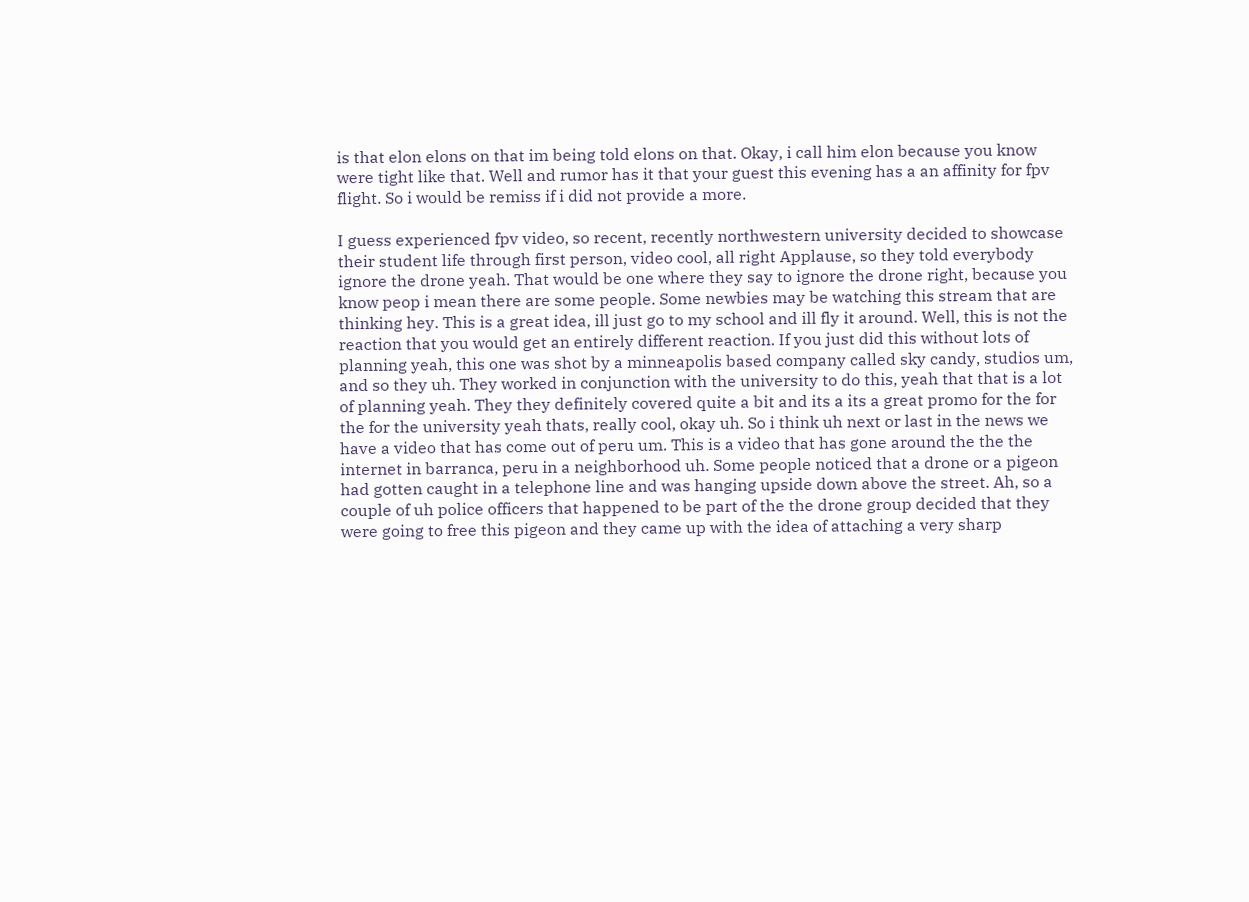is that elon elons on that im being told elons on that. Okay, i call him elon because you know were tight like that. Well and rumor has it that your guest this evening has a an affinity for fpv flight. So i would be remiss if i did not provide a more.

I guess experienced fpv video, so recent, recently northwestern university decided to showcase their student life through first person, video cool, all right Applause, so they told everybody ignore the drone yeah. That would be one where they say to ignore the drone right, because you know peop i mean there are some people. Some newbies may be watching this stream that are thinking hey. This is a great idea, ill just go to my school and ill fly it around. Well, this is not the reaction that you would get an entirely different reaction. If you just did this without lots of planning yeah, this one was shot by a minneapolis based company called sky candy, studios um, and so they uh. They worked in conjunction with the university to do this, yeah that that is a lot of planning yeah. They they definitely covered quite a bit and its a its a great promo for the for the for the university yeah thats, really cool, okay uh. So i think uh next or last in the news we have a video that has come out of peru um. This is a video that has gone around the the the internet in barranca, peru in a neighborhood uh. Some people noticed that a drone or a pigeon had gotten caught in a telephone line and was hanging upside down above the street. Ah, so a couple of uh police officers that happened to be part of the the drone group decided that they were going to free this pigeon and they came up with the idea of attaching a very sharp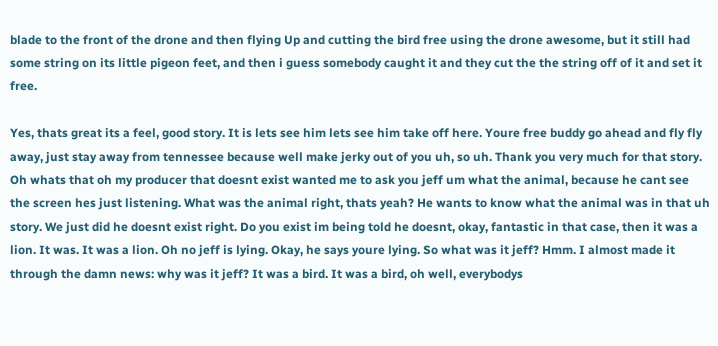blade to the front of the drone and then flying Up and cutting the bird free using the drone awesome, but it still had some string on its little pigeon feet, and then i guess somebody caught it and they cut the the string off of it and set it free.

Yes, thats great its a feel, good story. It is lets see him lets see him take off here. Youre free buddy go ahead and fly fly away, just stay away from tennessee because well make jerky out of you uh, so uh. Thank you very much for that story. Oh whats that oh my producer that doesnt exist wanted me to ask you jeff um what the animal, because he cant see the screen hes just listening. What was the animal right, thats yeah? He wants to know what the animal was in that uh story. We just did he doesnt exist right. Do you exist im being told he doesnt, okay, fantastic in that case, then it was a lion. It was. It was a lion. Oh no jeff is lying. Okay, he says youre lying. So what was it jeff? Hmm. I almost made it through the damn news: why was it jeff? It was a bird. It was a bird, oh well, everybodys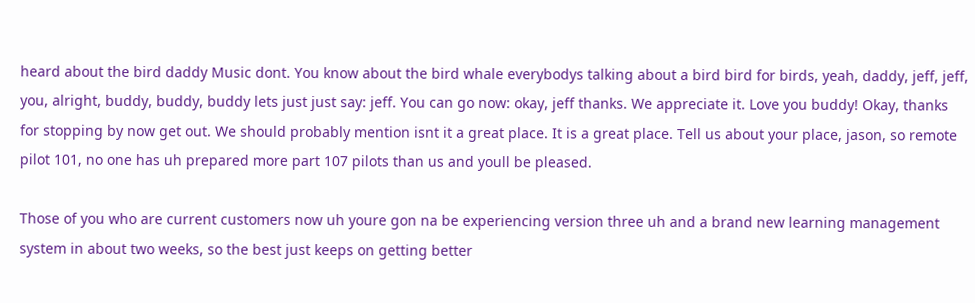heard about the bird daddy Music dont. You know about the bird whale everybodys talking about a bird bird for birds, yeah, daddy, jeff, jeff, you, alright, buddy, buddy, buddy lets just just say: jeff. You can go now: okay, jeff thanks. We appreciate it. Love you buddy! Okay, thanks for stopping by now get out. We should probably mention isnt it a great place. It is a great place. Tell us about your place, jason, so remote pilot 101, no one has uh prepared more part 107 pilots than us and youll be pleased.

Those of you who are current customers now uh youre gon na be experiencing version three uh and a brand new learning management system in about two weeks, so the best just keeps on getting better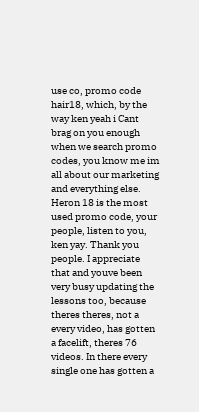use co, promo code hair18, which, by the way ken yeah i Cant brag on you enough when we search promo codes, you know me im all about our marketing and everything else. Heron 18 is the most used promo code, your people, listen to you, ken yay. Thank you people. I appreciate that and youve been very busy updating the lessons too, because theres theres, not a every video, has gotten a facelift, theres 76 videos. In there every single one has gotten a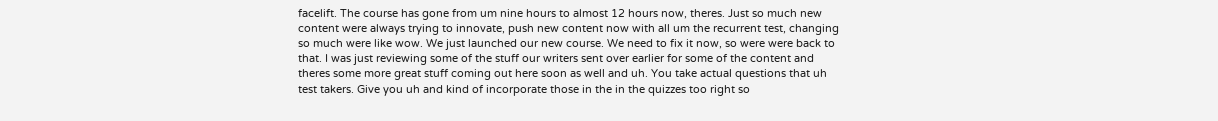facelift. The course has gone from um nine hours to almost 12 hours now, theres. Just so much new content were always trying to innovate, push new content now with all um the recurrent test, changing so much were like wow. We just launched our new course. We need to fix it now, so were were back to that. I was just reviewing some of the stuff our writers sent over earlier for some of the content and theres some more great stuff coming out here soon as well and uh. You take actual questions that uh test takers. Give you uh and kind of incorporate those in the in the quizzes too right so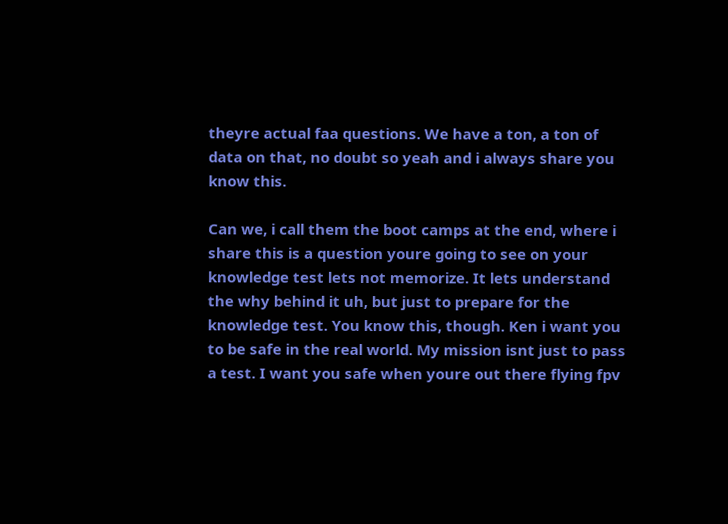theyre actual faa questions. We have a ton, a ton of data on that, no doubt so yeah and i always share you know this.

Can we, i call them the boot camps at the end, where i share this is a question youre going to see on your knowledge test lets not memorize. It lets understand the why behind it uh, but just to prepare for the knowledge test. You know this, though. Ken i want you to be safe in the real world. My mission isnt just to pass a test. I want you safe when youre out there flying fpv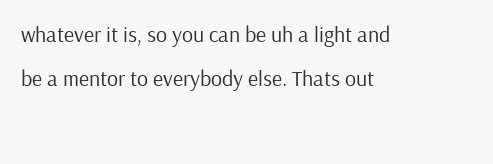whatever it is, so you can be uh a light and be a mentor to everybody else. Thats out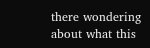there wondering about what this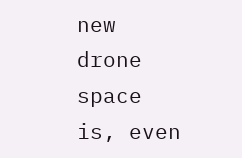new drone space is, even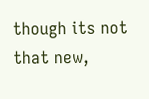though its not that new,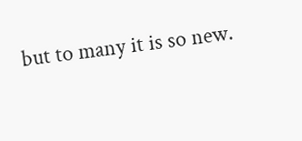but to many it is so new.